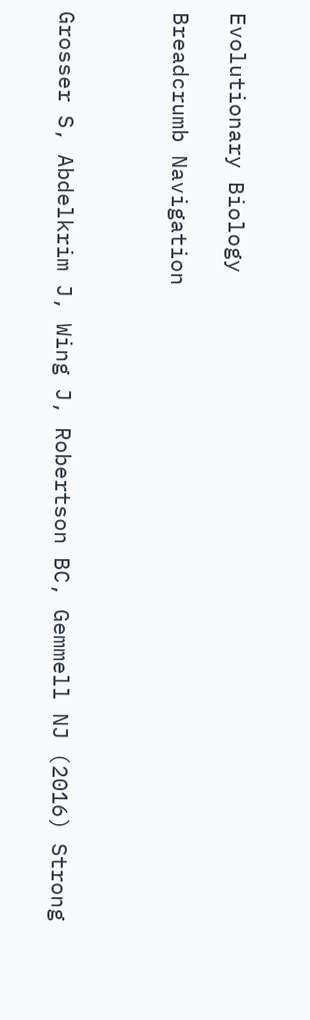Evolutionary Biology

Breadcrumb Navigation



Grosser S, Abdelkrim J, Wing J, Robertson BC, Gemmell NJ (2016) Strong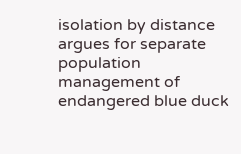isolation by distance argues for separate population management of endangered blue duck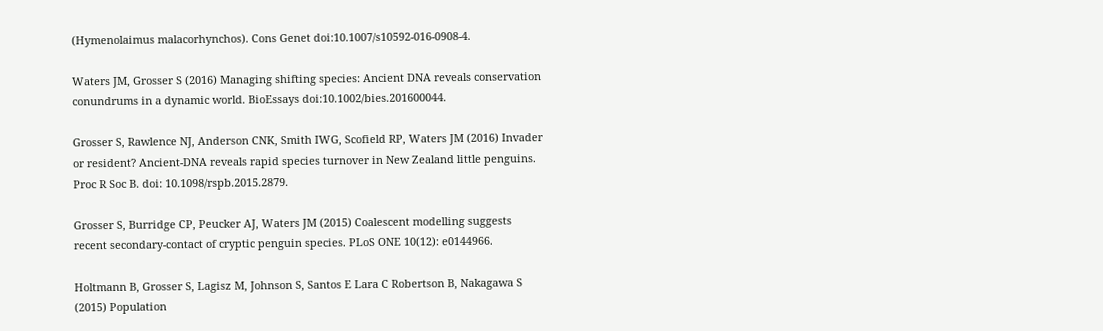(Hymenolaimus malacorhynchos). Cons Genet doi:10.1007/s10592-016-0908-4.

Waters JM, Grosser S (2016) Managing shifting species: Ancient DNA reveals conservation conundrums in a dynamic world. BioEssays doi:10.1002/bies.201600044.

Grosser S, Rawlence NJ, Anderson CNK, Smith IWG, Scofield RP, Waters JM (2016) Invader or resident? Ancient-DNA reveals rapid species turnover in New Zealand little penguins. Proc R Soc B. doi: 10.1098/rspb.2015.2879.

Grosser S, Burridge CP, Peucker AJ, Waters JM (2015) Coalescent modelling suggests recent secondary-contact of cryptic penguin species. PLoS ONE 10(12): e0144966.

Holtmann B, Grosser S, Lagisz M, Johnson S, Santos E Lara C Robertson B, Nakagawa S (2015) Population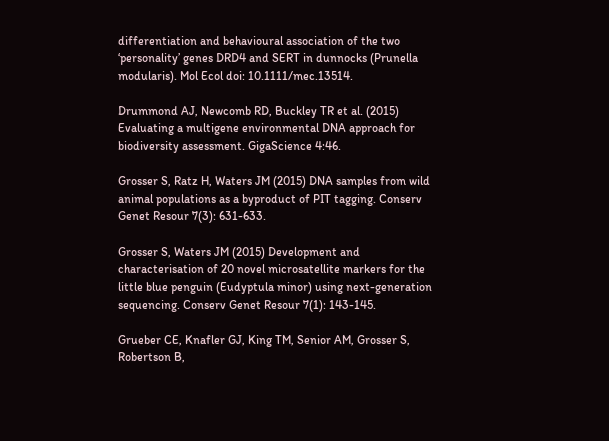differentiation and behavioural association of the two ‘personality’ genes DRD4 and SERT in dunnocks (Prunella modularis). Mol Ecol doi: 10.1111/mec.13514.

Drummond AJ, Newcomb RD, Buckley TR et al. (2015) Evaluating a multigene environmental DNA approach for biodiversity assessment. GigaScience 4:46.

Grosser S, Ratz H, Waters JM (2015) DNA samples from wild animal populations as a byproduct of PIT tagging. Conserv Genet Resour 7(3): 631-633.

Grosser S, Waters JM (2015) Development and characterisation of 20 novel microsatellite markers for the little blue penguin (Eudyptula minor) using next-generation sequencing. Conserv Genet Resour 7(1): 143-145.

Grueber CE, Knafler GJ, King TM, Senior AM, Grosser S, Robertson B,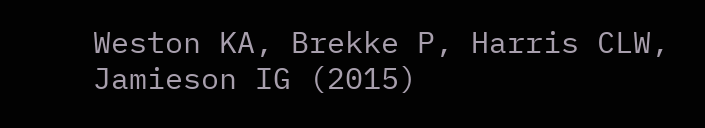Weston KA, Brekke P, Harris CLW, Jamieson IG (2015)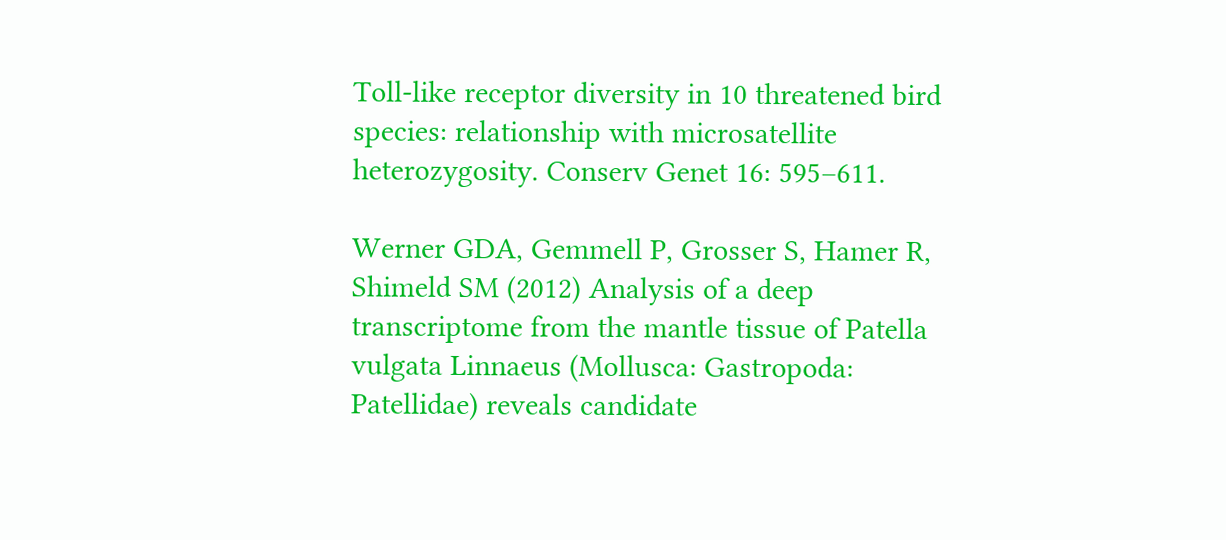Toll-like receptor diversity in 10 threatened bird species: relationship with microsatellite heterozygosity. Conserv Genet 16: 595–611.

Werner GDA, Gemmell P, Grosser S, Hamer R, Shimeld SM (2012) Analysis of a deep transcriptome from the mantle tissue of Patella vulgata Linnaeus (Mollusca: Gastropoda: Patellidae) reveals candidate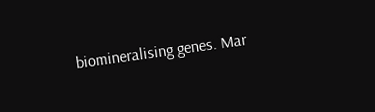biomineralising genes. Mar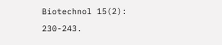Biotechnol 15(2): 230-243.